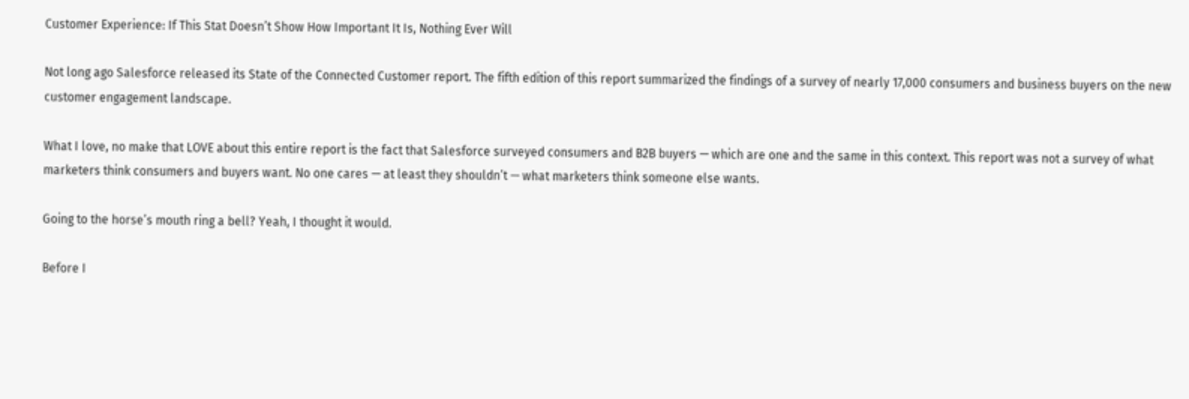Customer Experience: If This Stat Doesn’t Show How Important It Is, Nothing Ever Will

Not long ago Salesforce released its State of the Connected Customer report. The fifth edition of this report summarized the findings of a survey of nearly 17,000 consumers and business buyers on the new customer engagement landscape.

What I love, no make that LOVE about this entire report is the fact that Salesforce surveyed consumers and B2B buyers — which are one and the same in this context. This report was not a survey of what marketers think consumers and buyers want. No one cares — at least they shouldn’t — what marketers think someone else wants.

Going to the horse’s mouth ring a bell? Yeah, I thought it would.

Before I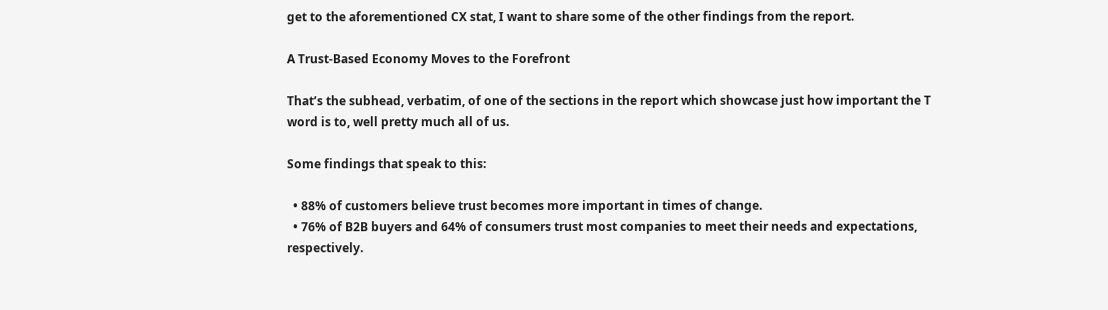get to the aforementioned CX stat, I want to share some of the other findings from the report.

A Trust-Based Economy Moves to the Forefront

That’s the subhead, verbatim, of one of the sections in the report which showcase just how important the T word is to, well pretty much all of us.

Some findings that speak to this:

  • 88% of customers believe trust becomes more important in times of change.
  • 76% of B2B buyers and 64% of consumers trust most companies to meet their needs and expectations, respectively.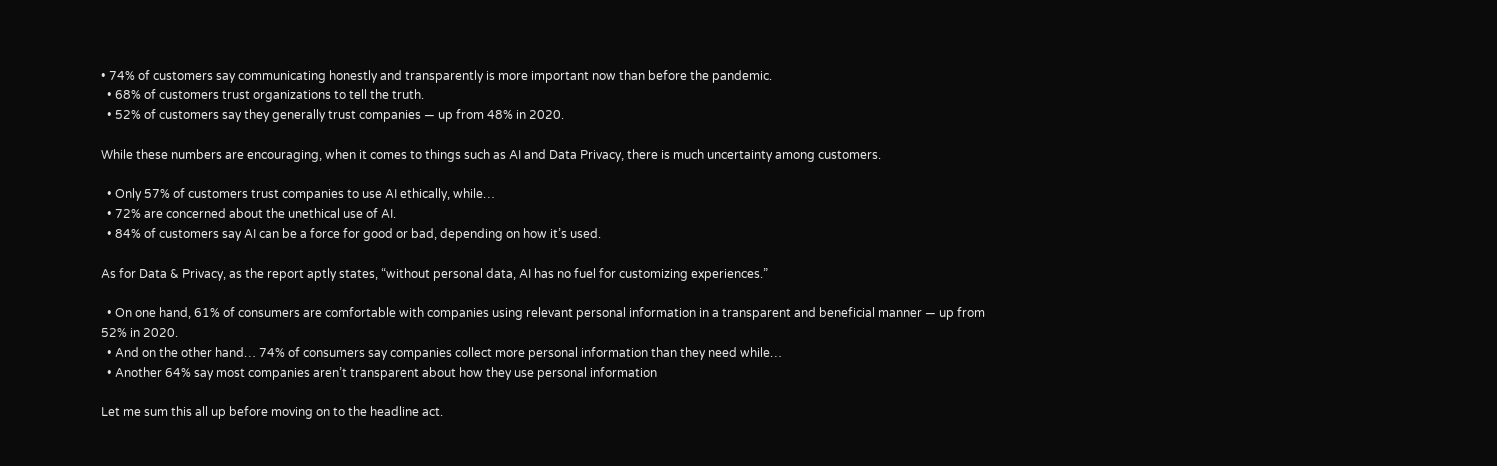• 74% of customers say communicating honestly and transparently is more important now than before the pandemic.
  • 68% of customers trust organizations to tell the truth.
  • 52% of customers say they generally trust companies — up from 48% in 2020.

While these numbers are encouraging, when it comes to things such as AI and Data Privacy, there is much uncertainty among customers.

  • Only 57% of customers trust companies to use AI ethically, while…
  • 72% are concerned about the unethical use of AI.
  • 84% of customers say AI can be a force for good or bad, depending on how it’s used.

As for Data & Privacy, as the report aptly states, “without personal data, AI has no fuel for customizing experiences.”

  • On one hand, 61% of consumers are comfortable with companies using relevant personal information in a transparent and beneficial manner — up from 52% in 2020.
  • And on the other hand… 74% of consumers say companies collect more personal information than they need while…
  • Another 64% say most companies aren’t transparent about how they use personal information

Let me sum this all up before moving on to the headline act.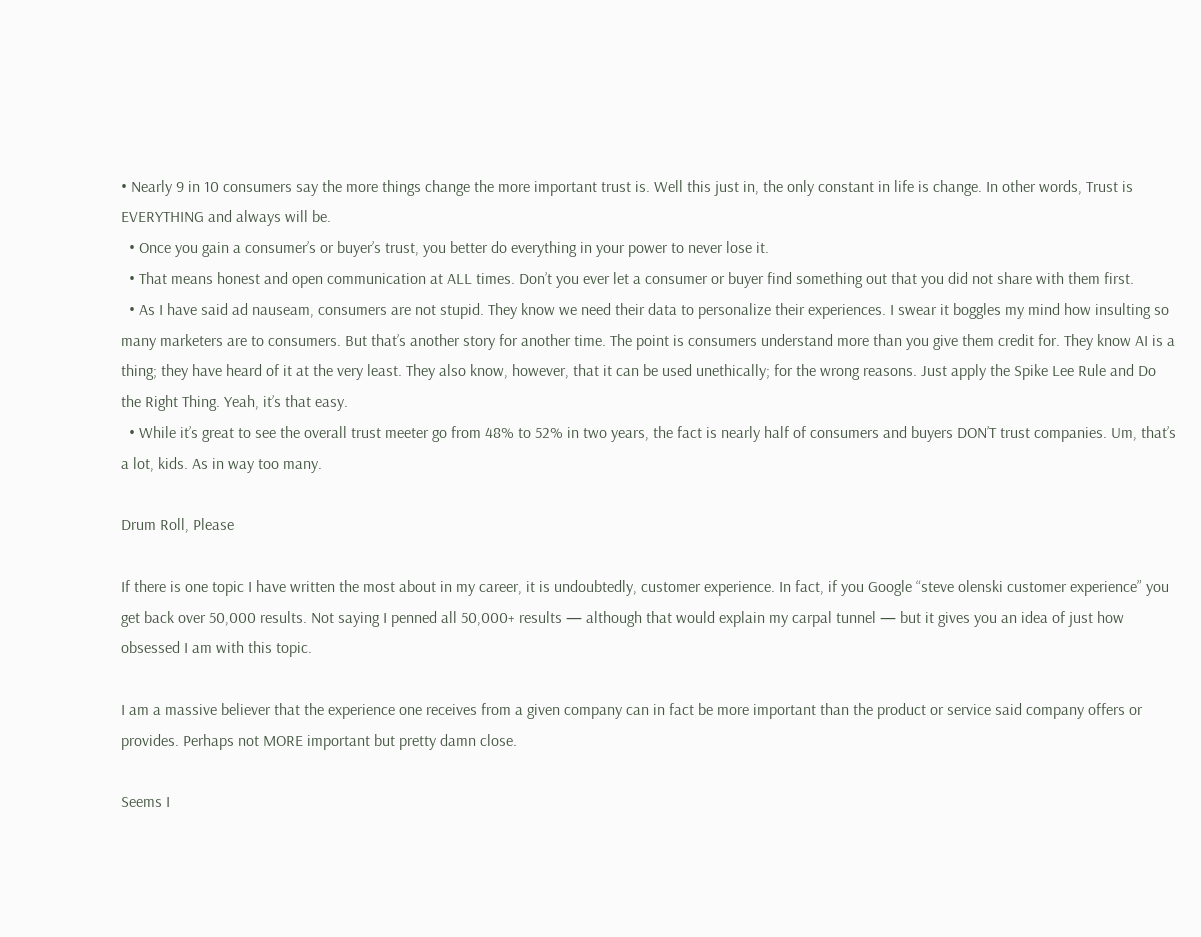• Nearly 9 in 10 consumers say the more things change the more important trust is. Well this just in, the only constant in life is change. In other words, Trust is EVERYTHING and always will be.
  • Once you gain a consumer’s or buyer’s trust, you better do everything in your power to never lose it.
  • That means honest and open communication at ALL times. Don’t you ever let a consumer or buyer find something out that you did not share with them first.
  • As I have said ad nauseam, consumers are not stupid. They know we need their data to personalize their experiences. I swear it boggles my mind how insulting so many marketers are to consumers. But that’s another story for another time. The point is consumers understand more than you give them credit for. They know AI is a thing; they have heard of it at the very least. They also know, however, that it can be used unethically; for the wrong reasons. Just apply the Spike Lee Rule and Do the Right Thing. Yeah, it’s that easy.
  • While it’s great to see the overall trust meeter go from 48% to 52% in two years, the fact is nearly half of consumers and buyers DON’T trust companies. Um, that’s a lot, kids. As in way too many.

Drum Roll, Please

If there is one topic I have written the most about in my career, it is undoubtedly, customer experience. In fact, if you Google “steve olenski customer experience” you get back over 50,000 results. Not saying I penned all 50,000+ results — although that would explain my carpal tunnel — but it gives you an idea of just how obsessed I am with this topic.

I am a massive believer that the experience one receives from a given company can in fact be more important than the product or service said company offers or provides. Perhaps not MORE important but pretty damn close.

Seems I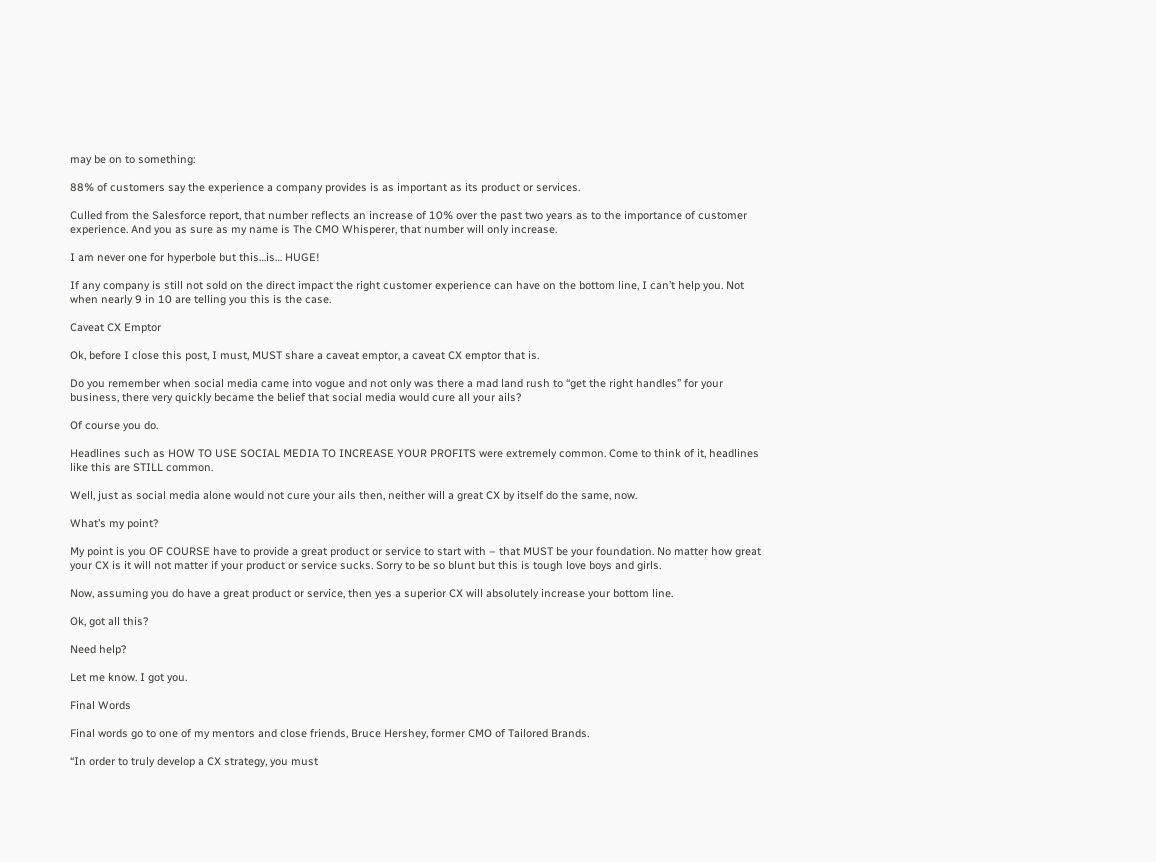may be on to something:

88% of customers say the experience a company provides is as important as its product or services.

Culled from the Salesforce report, that number reflects an increase of 10% over the past two years as to the importance of customer experience. And you as sure as my name is The CMO Whisperer, that number will only increase.

I am never one for hyperbole but this…is… HUGE!

If any company is still not sold on the direct impact the right customer experience can have on the bottom line, I can’t help you. Not when nearly 9 in 10 are telling you this is the case.

Caveat CX Emptor

Ok, before I close this post, I must, MUST share a caveat emptor, a caveat CX emptor that is.

Do you remember when social media came into vogue and not only was there a mad land rush to “get the right handles” for your business, there very quickly became the belief that social media would cure all your ails?

Of course you do.

Headlines such as HOW TO USE SOCIAL MEDIA TO INCREASE YOUR PROFITS were extremely common. Come to think of it, headlines like this are STILL common.

Well, just as social media alone would not cure your ails then, neither will a great CX by itself do the same, now.

What’s my point?

My point is you OF COURSE have to provide a great product or service to start with – that MUST be your foundation. No matter how great your CX is it will not matter if your product or service sucks. Sorry to be so blunt but this is tough love boys and girls.

Now, assuming you do have a great product or service, then yes a superior CX will absolutely increase your bottom line.

Ok, got all this?

Need help?

Let me know. I got you.

Final Words

Final words go to one of my mentors and close friends, Bruce Hershey, former CMO of Tailored Brands.

“In order to truly develop a CX strategy, you must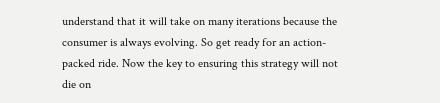understand that it will take on many iterations because the consumer is always evolving. So get ready for an action-packed ride. Now the key to ensuring this strategy will not die on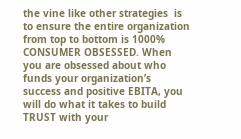the vine like other strategies  is to ensure the entire organization from top to bottom is 1000% CONSUMER OBSESSED. When you are obsessed about who funds your organization’s success and positive EBITA, you will do what it takes to build TRUST with your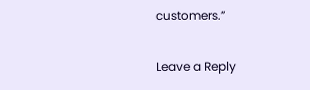customers.”

Leave a Reply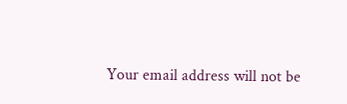Your email address will not be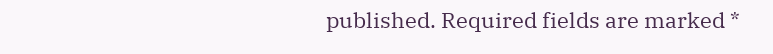published. Required fields are marked *